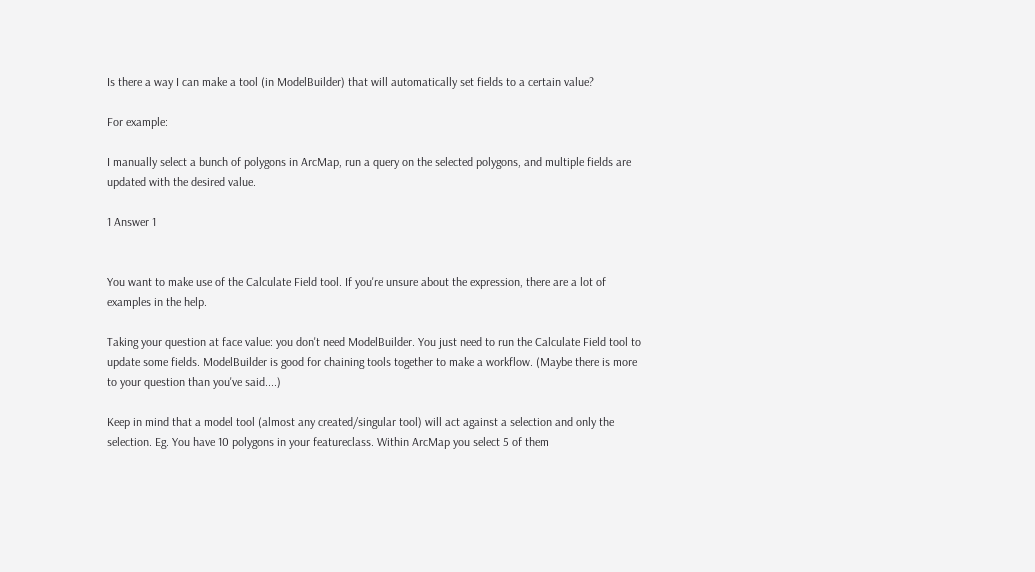Is there a way I can make a tool (in ModelBuilder) that will automatically set fields to a certain value?

For example:

I manually select a bunch of polygons in ArcMap, run a query on the selected polygons, and multiple fields are updated with the desired value.

1 Answer 1


You want to make use of the Calculate Field tool. If you're unsure about the expression, there are a lot of examples in the help.

Taking your question at face value: you don't need ModelBuilder. You just need to run the Calculate Field tool to update some fields. ModelBuilder is good for chaining tools together to make a workflow. (Maybe there is more to your question than you've said....)

Keep in mind that a model tool (almost any created/singular tool) will act against a selection and only the selection. Eg. You have 10 polygons in your featureclass. Within ArcMap you select 5 of them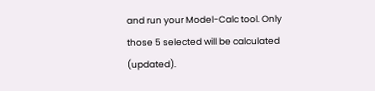and run your Model-Calc tool. Only those 5 selected will be calculated (updated).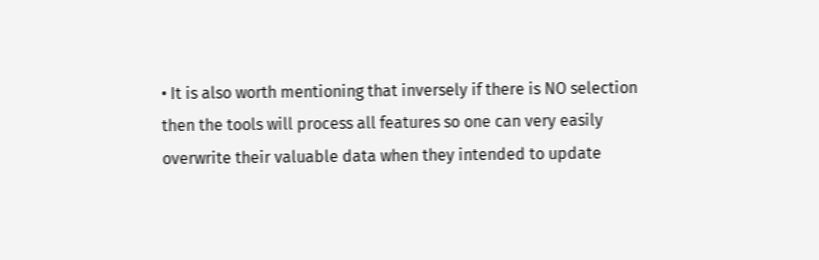• It is also worth mentioning that inversely if there is NO selection then the tools will process all features so one can very easily overwrite their valuable data when they intended to update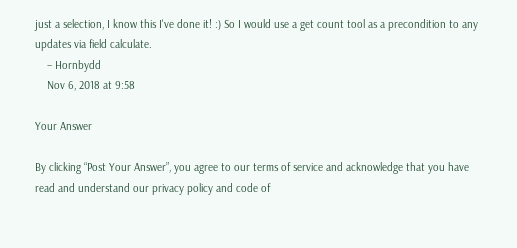just a selection, I know this I've done it! :) So I would use a get count tool as a precondition to any updates via field calculate.
    – Hornbydd
    Nov 6, 2018 at 9:58

Your Answer

By clicking “Post Your Answer”, you agree to our terms of service and acknowledge that you have read and understand our privacy policy and code of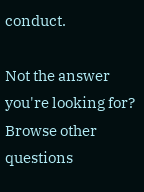conduct.

Not the answer you're looking for? Browse other questions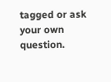tagged or ask your own question.